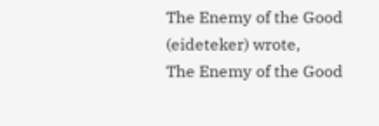The Enemy of the Good (eideteker) wrote,
The Enemy of the Good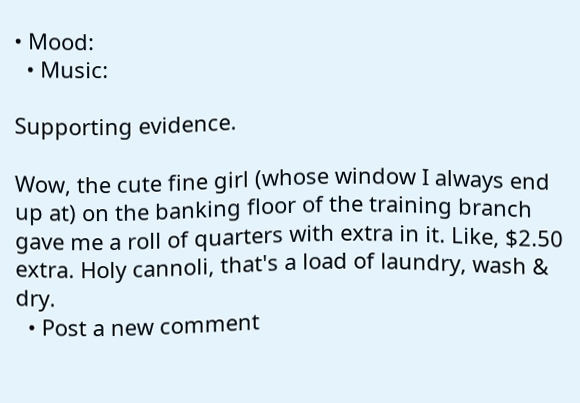• Mood:
  • Music:

Supporting evidence.

Wow, the cute fine girl (whose window I always end up at) on the banking floor of the training branch gave me a roll of quarters with extra in it. Like, $2.50 extra. Holy cannoli, that's a load of laundry, wash & dry.
  • Post a new comment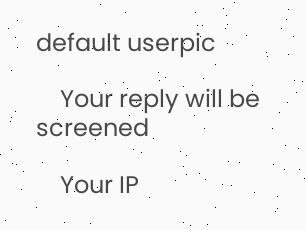default userpic

    Your reply will be screened

    Your IP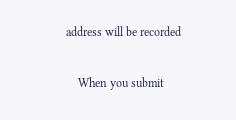address will be recorded

    When you submit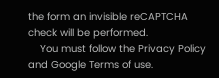the form an invisible reCAPTCHA check will be performed.
    You must follow the Privacy Policy and Google Terms of use.